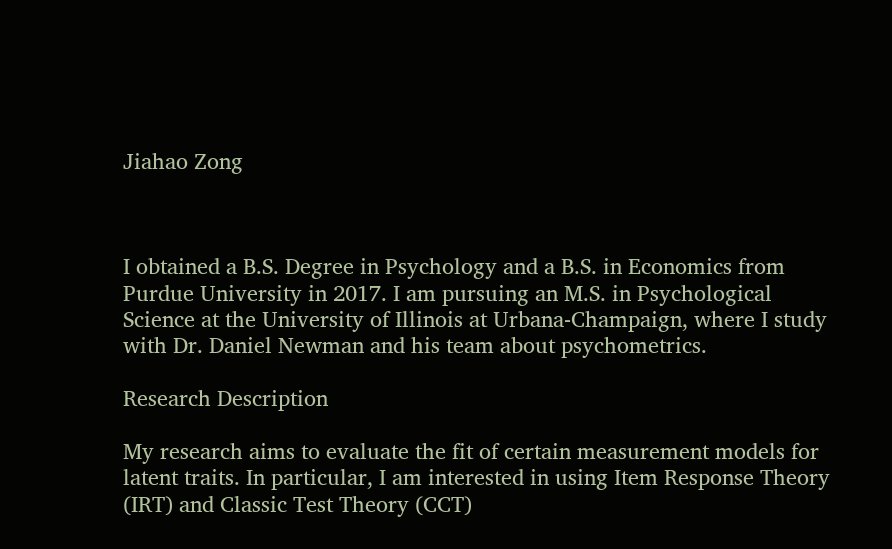Jiahao Zong



I obtained a B.S. Degree in Psychology and a B.S. in Economics from Purdue University in 2017. I am pursuing an M.S. in Psychological Science at the University of Illinois at Urbana-Champaign, where I study with Dr. Daniel Newman and his team about psychometrics.

Research Description

My research aims to evaluate the fit of certain measurement models for latent traits. In particular, I am interested in using Item Response Theory (IRT) and Classic Test Theory (CCT)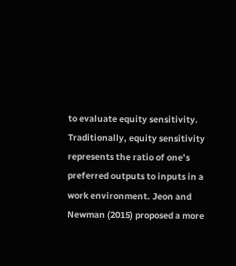to evaluate equity sensitivity. Traditionally, equity sensitivity represents the ratio of one’s preferred outputs to inputs in a work environment. Jeon and Newman (2015) proposed a more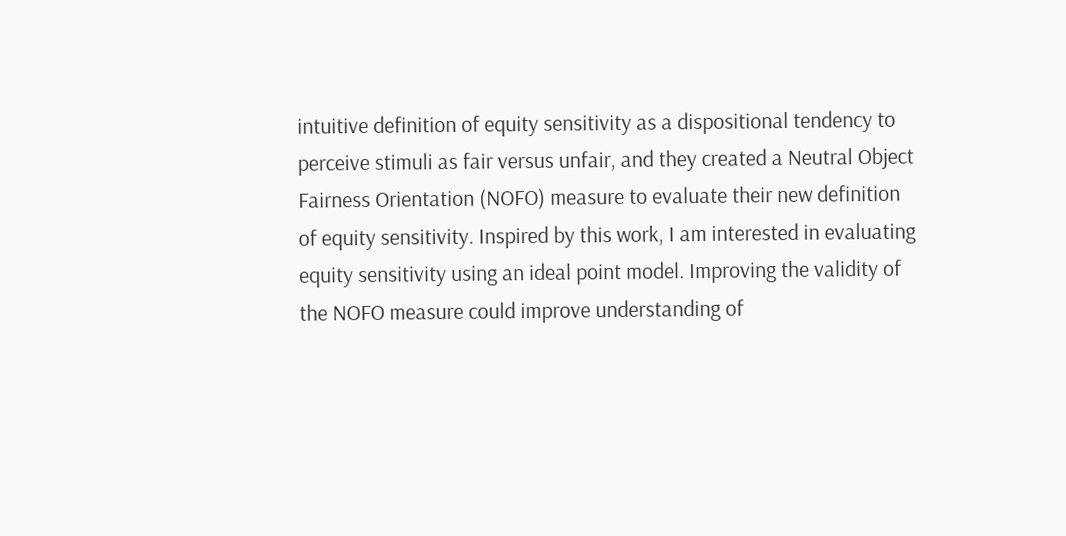intuitive definition of equity sensitivity as a dispositional tendency to perceive stimuli as fair versus unfair, and they created a Neutral Object Fairness Orientation (NOFO) measure to evaluate their new definition of equity sensitivity. Inspired by this work, I am interested in evaluating equity sensitivity using an ideal point model. Improving the validity of the NOFO measure could improve understanding of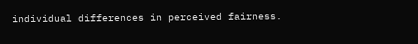individual differences in perceived fairness.